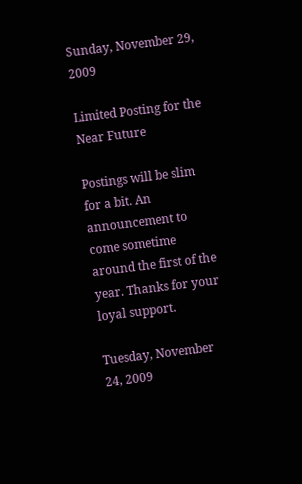Sunday, November 29, 2009

Limited Posting for the Near Future

Postings will be slim for a bit. An announcement to come sometime around the first of the year. Thanks for your loyal support.

Tuesday, November 24, 2009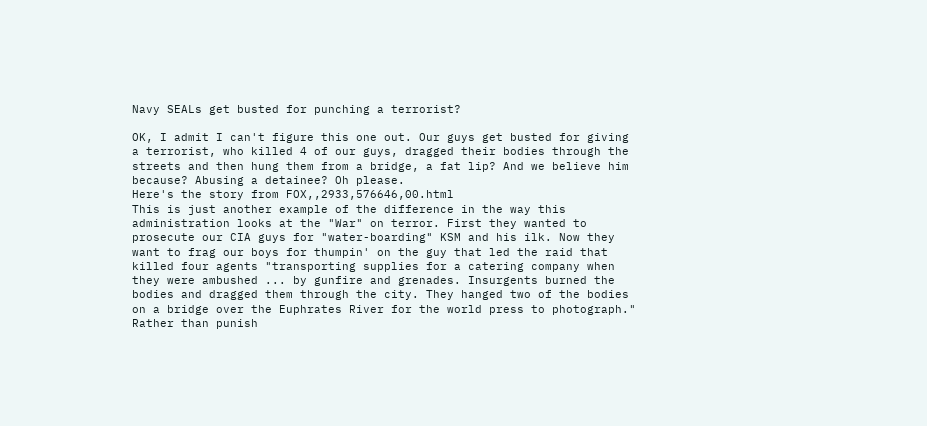Navy SEALs get busted for punching a terrorist?

OK, I admit I can't figure this one out. Our guys get busted for giving
a terrorist, who killed 4 of our guys, dragged their bodies through the
streets and then hung them from a bridge, a fat lip? And we believe him
because? Abusing a detainee? Oh please.
Here's the story from FOX,,2933,576646,00.html
This is just another example of the difference in the way this
administration looks at the "War" on terror. First they wanted to
prosecute our CIA guys for "water-boarding" KSM and his ilk. Now they
want to frag our boys for thumpin' on the guy that led the raid that
killed four agents "transporting supplies for a catering company when
they were ambushed ... by gunfire and grenades. Insurgents burned the
bodies and dragged them through the city. They hanged two of the bodies
on a bridge over the Euphrates River for the world press to photograph."
Rather than punish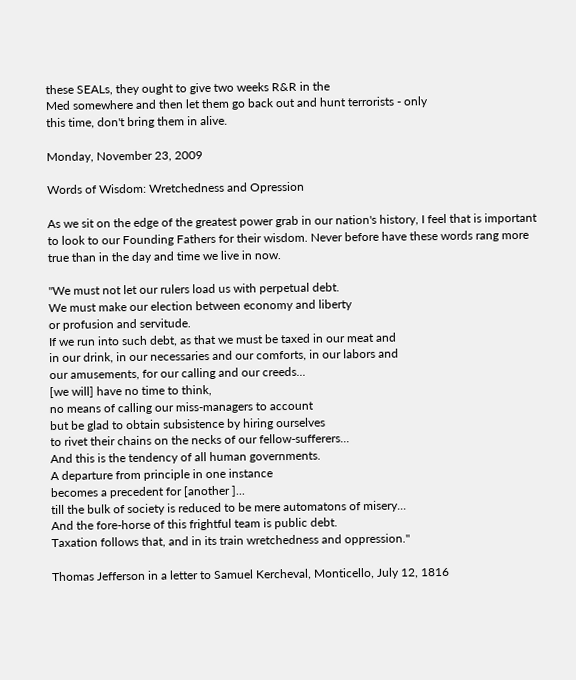these SEALs, they ought to give two weeks R&R in the
Med somewhere and then let them go back out and hunt terrorists - only
this time, don't bring them in alive.

Monday, November 23, 2009

Words of Wisdom: Wretchedness and Opression

As we sit on the edge of the greatest power grab in our nation's history, I feel that is important to look to our Founding Fathers for their wisdom. Never before have these words rang more true than in the day and time we live in now.

"We must not let our rulers load us with perpetual debt.
We must make our election between economy and liberty
or profusion and servitude.
If we run into such debt, as that we must be taxed in our meat and
in our drink, in our necessaries and our comforts, in our labors and
our amusements, for our calling and our creeds...
[we will] have no time to think,
no means of calling our miss-managers to account
but be glad to obtain subsistence by hiring ourselves
to rivet their chains on the necks of our fellow-sufferers...
And this is the tendency of all human governments.
A departure from principle in one instance
becomes a precedent for [another ]...
till the bulk of society is reduced to be mere automatons of misery...
And the fore-horse of this frightful team is public debt.
Taxation follows that, and in its train wretchedness and oppression."

Thomas Jefferson in a letter to Samuel Kercheval, Monticello, July 12, 1816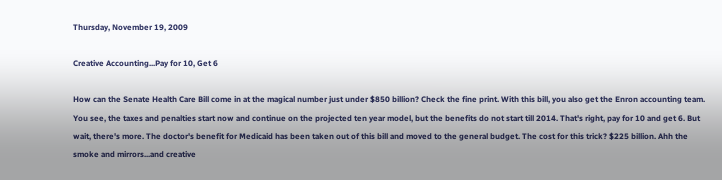Thursday, November 19, 2009

Creative Accounting...Pay for 10, Get 6

How can the Senate Health Care Bill come in at the magical number just under $850 billion? Check the fine print. With this bill, you also get the Enron accounting team. You see, the taxes and penalties start now and continue on the projected ten year model, but the benefits do not start till 2014. That's right, pay for 10 and get 6. But wait, there's more. The doctor's benefit for Medicaid has been taken out of this bill and moved to the general budget. The cost for this trick? $225 billion. Ahh the smoke and mirrors...and creative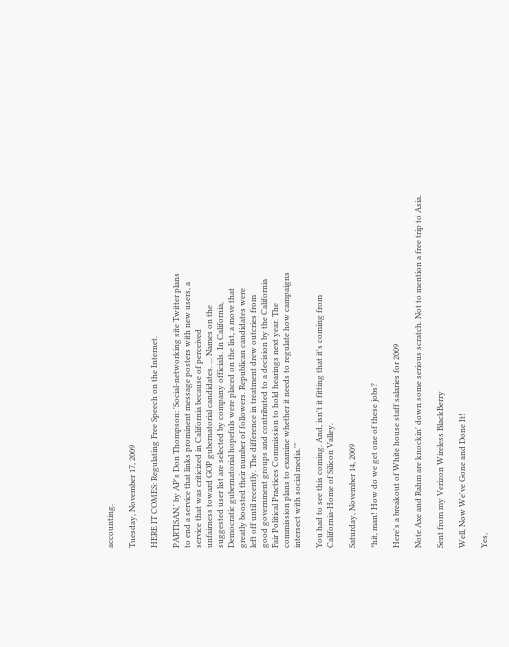accounting.

Tuesday, November 17, 2009

HERE IT COMES: Regulating Free Speech on the Internet.

PARTISAN,' by AP's Don Thompson: 'Social-networking site Twitter plans
to end a service that links prominent message posters with new users, a
service that was criticized in California because of perceived
unfairness toward GOP gubernatorial candidates. ... Names on the
suggested user list are selected by company officials. In California,
Democratic gubernatorial hopefuls were placed on the list, a move that
greatly boosted their number of followers. Republican candidates were
left off until recently. The difference in treatment drew outcries from
good government groups and contributed to a decision by the California
Fair Political Practices Commission to hold hearings next year. The
commission plans to examine whether it needs to regulate how campaigns
intersect with social media.'"

You had to see this coming. And, isn't it fitting that it's coming from
California-Home of Silicon Valley.

Saturday, November 14, 2009

*hit, man! How do we get one of these jobs?

Here's a breakout of White house staff salaries for 2009

Note Axe and Rahm are knockin' down some serious scratch. Not to mention a free trip to Asia.

Sent from my Verizon Wireless BlackBerry

Well, Now We've Gone and Done It!

Yes,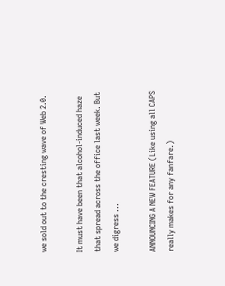we sold out to the cresting wave of Web 2.0.

It must have been that alcohol-induced haze that spread across the office last week. But we digress ...

ANNOUNCING A NEW FEATURE (Like using all CAPS really makes for any fanfare.)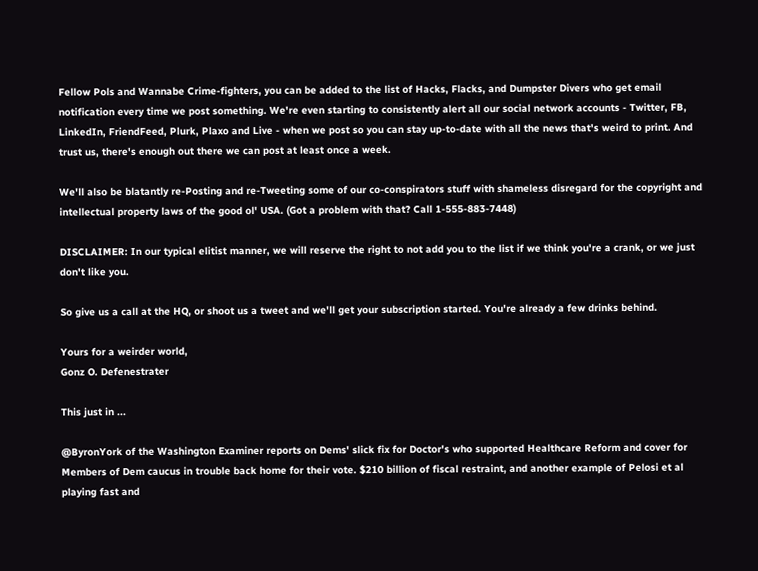Fellow Pols and Wannabe Crime-fighters, you can be added to the list of Hacks, Flacks, and Dumpster Divers who get email notification every time we post something. We're even starting to consistently alert all our social network accounts - Twitter, FB, LinkedIn, FriendFeed, Plurk, Plaxo and Live - when we post so you can stay up-to-date with all the news that's weird to print. And trust us, there's enough out there we can post at least once a week.

We'll also be blatantly re-Posting and re-Tweeting some of our co-conspirators stuff with shameless disregard for the copyright and intellectual property laws of the good ol' USA. (Got a problem with that? Call 1-555-883-7448)

DISCLAIMER: In our typical elitist manner, we will reserve the right to not add you to the list if we think you're a crank, or we just don't like you.

So give us a call at the HQ, or shoot us a tweet and we'll get your subscription started. You're already a few drinks behind.

Yours for a weirder world,
Gonz O. Defenestrater

This just in ...

@ByronYork of the Washington Examiner reports on Dems' slick fix for Doctor's who supported Healthcare Reform and cover for Members of Dem caucus in trouble back home for their vote. $210 billion of fiscal restraint, and another example of Pelosi et al playing fast and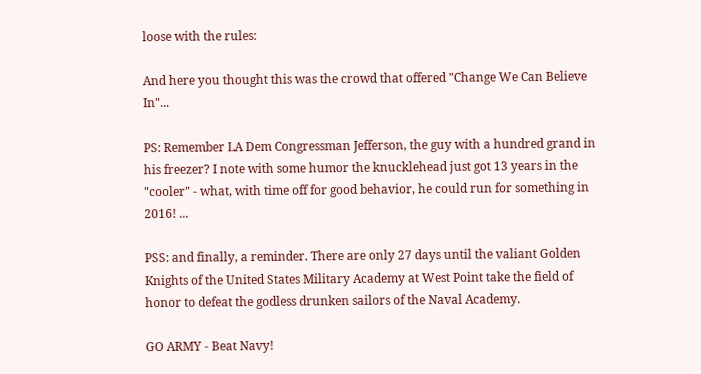loose with the rules:

And here you thought this was the crowd that offered "Change We Can Believe In"...

PS: Remember LA Dem Congressman Jefferson, the guy with a hundred grand in his freezer? I note with some humor the knucklehead just got 13 years in the "cooler" - what, with time off for good behavior, he could run for something in 2016! ...

PSS: and finally, a reminder. There are only 27 days until the valiant Golden Knights of the United States Military Academy at West Point take the field of honor to defeat the godless drunken sailors of the Naval Academy.

GO ARMY - Beat Navy!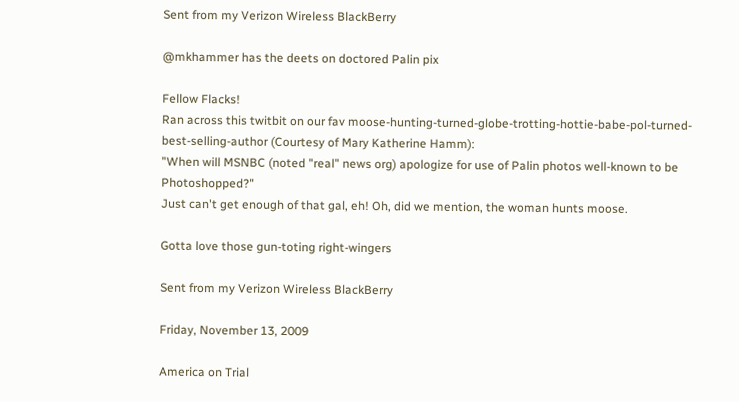Sent from my Verizon Wireless BlackBerry

@mkhammer has the deets on doctored Palin pix

Fellow Flacks!
Ran across this twitbit on our fav moose-hunting-turned-globe-trotting-hottie-babe-pol-turned-best-selling-author (Courtesy of Mary Katherine Hamm):
"When will MSNBC (noted "real" news org) apologize for use of Palin photos well-known to be Photoshopped?"
Just can't get enough of that gal, eh! Oh, did we mention, the woman hunts moose.

Gotta love those gun-toting right-wingers

Sent from my Verizon Wireless BlackBerry

Friday, November 13, 2009

America on Trial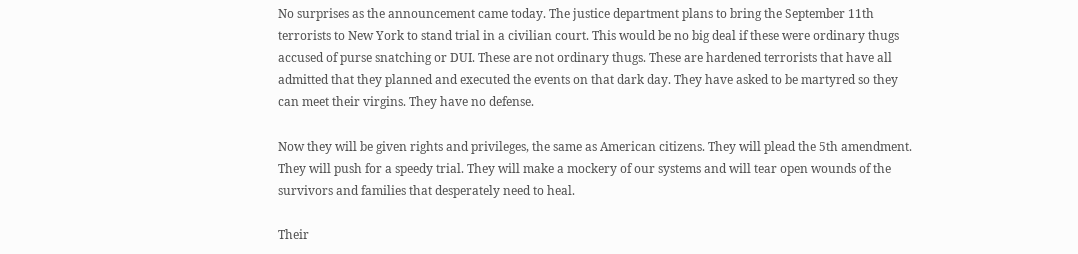No surprises as the announcement came today. The justice department plans to bring the September 11th terrorists to New York to stand trial in a civilian court. This would be no big deal if these were ordinary thugs accused of purse snatching or DUI. These are not ordinary thugs. These are hardened terrorists that have all admitted that they planned and executed the events on that dark day. They have asked to be martyred so they can meet their virgins. They have no defense.

Now they will be given rights and privileges, the same as American citizens. They will plead the 5th amendment. They will push for a speedy trial. They will make a mockery of our systems and will tear open wounds of the survivors and families that desperately need to heal.

Their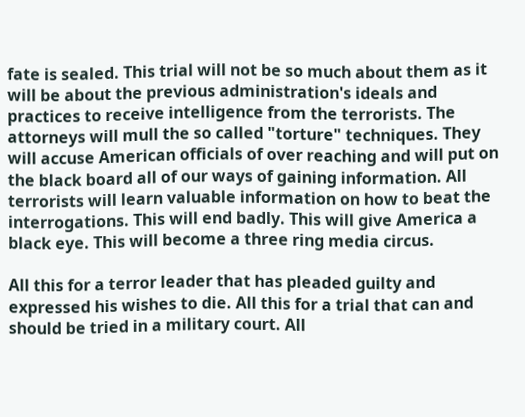fate is sealed. This trial will not be so much about them as it will be about the previous administration's ideals and practices to receive intelligence from the terrorists. The attorneys will mull the so called "torture" techniques. They will accuse American officials of over reaching and will put on the black board all of our ways of gaining information. All terrorists will learn valuable information on how to beat the interrogations. This will end badly. This will give America a black eye. This will become a three ring media circus.

All this for a terror leader that has pleaded guilty and expressed his wishes to die. All this for a trial that can and should be tried in a military court. All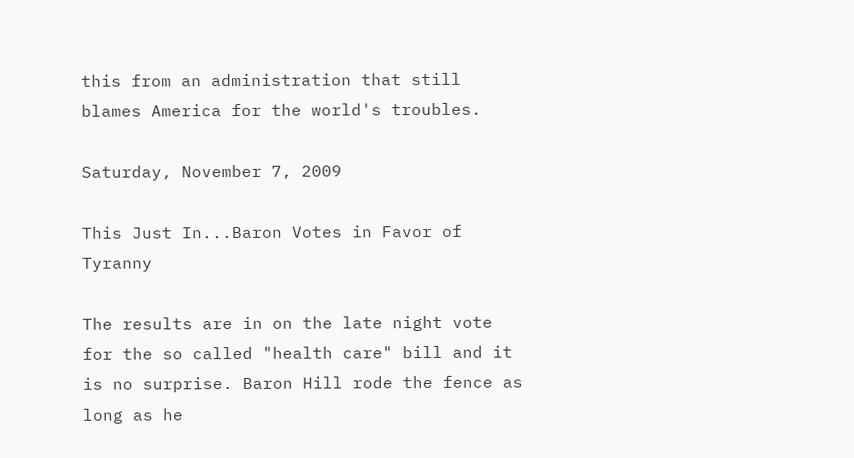this from an administration that still blames America for the world's troubles.

Saturday, November 7, 2009

This Just In...Baron Votes in Favor of Tyranny

The results are in on the late night vote for the so called "health care" bill and it is no surprise. Baron Hill rode the fence as long as he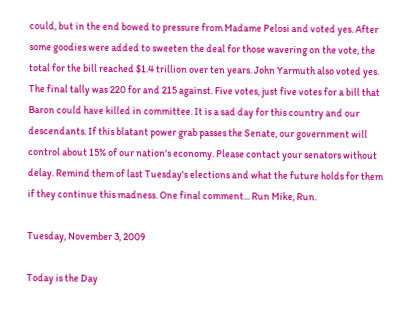could, but in the end bowed to pressure from Madame Pelosi and voted yes. After some goodies were added to sweeten the deal for those wavering on the vote, the total for the bill reached $1.4 trillion over ten years. John Yarmuth also voted yes. The final tally was 220 for and 215 against. Five votes, just five votes for a bill that Baron could have killed in committee. It is a sad day for this country and our descendants. If this blatant power grab passes the Senate, our government will control about 15% of our nation's economy. Please contact your senators without delay. Remind them of last Tuesday's elections and what the future holds for them if they continue this madness. One final comment... Run Mike, Run.

Tuesday, November 3, 2009

Today is the Day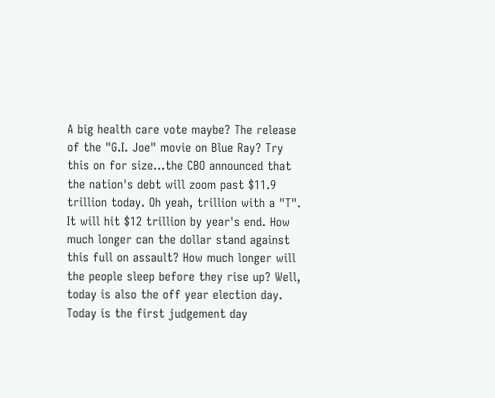A big health care vote maybe? The release of the "G.I. Joe" movie on Blue Ray? Try this on for size...the CBO announced that the nation's debt will zoom past $11.9 trillion today. Oh yeah, trillion with a "T". It will hit $12 trillion by year's end. How much longer can the dollar stand against this full on assault? How much longer will the people sleep before they rise up? Well, today is also the off year election day. Today is the first judgement day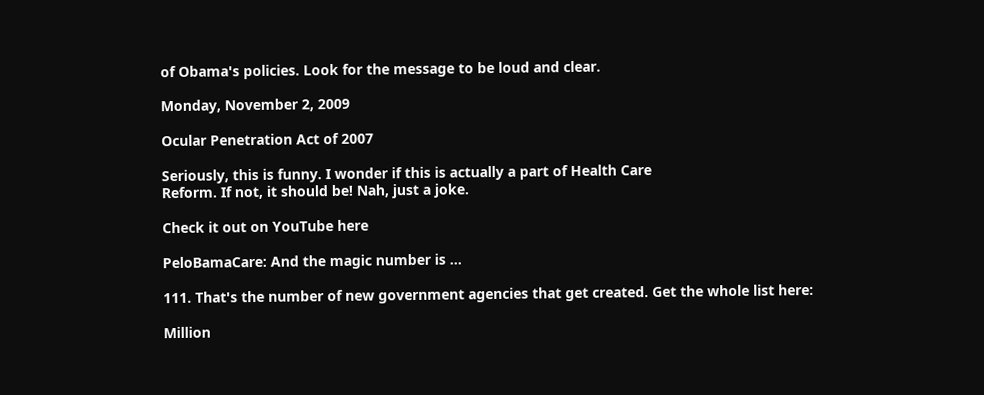of Obama's policies. Look for the message to be loud and clear.

Monday, November 2, 2009

Ocular Penetration Act of 2007

Seriously, this is funny. I wonder if this is actually a part of Health Care
Reform. If not, it should be! Nah, just a joke.

Check it out on YouTube here

PeloBamaCare: And the magic number is ...

111. That's the number of new government agencies that get created. Get the whole list here:

Million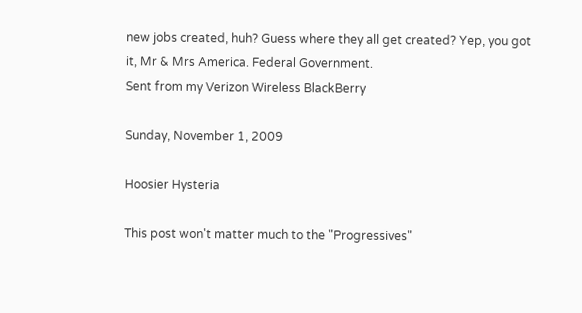new jobs created, huh? Guess where they all get created? Yep, you got it, Mr & Mrs America. Federal Government.
Sent from my Verizon Wireless BlackBerry

Sunday, November 1, 2009

Hoosier Hysteria

This post won't matter much to the "Progressives"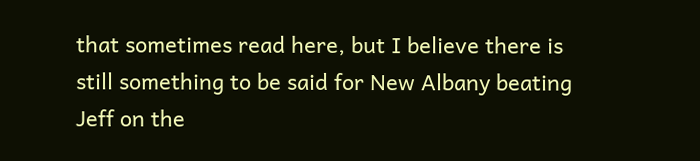that sometimes read here, but I believe there is still something to be said for New Albany beating Jeff on the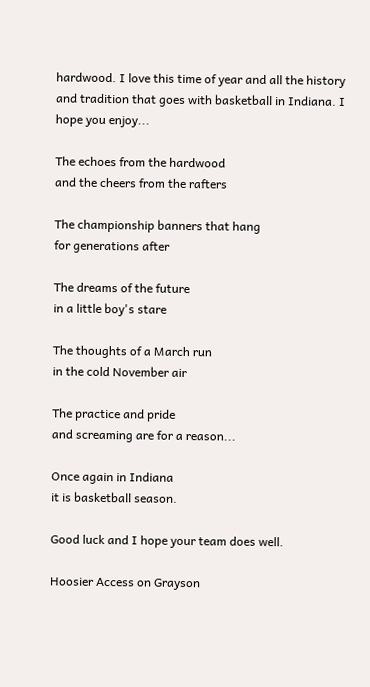hardwood. I love this time of year and all the history and tradition that goes with basketball in Indiana. I hope you enjoy...

The echoes from the hardwood
and the cheers from the rafters

The championship banners that hang
for generations after

The dreams of the future
in a little boy's stare

The thoughts of a March run
in the cold November air

The practice and pride
and screaming are for a reason...

Once again in Indiana
it is basketball season.

Good luck and I hope your team does well.

Hoosier Access on Grayson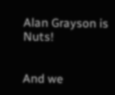Alan Grayson is Nuts!


And we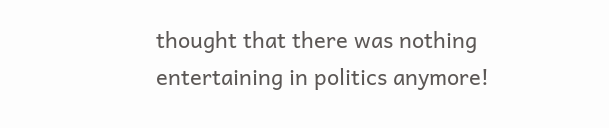thought that there was nothing entertaining in politics anymore!